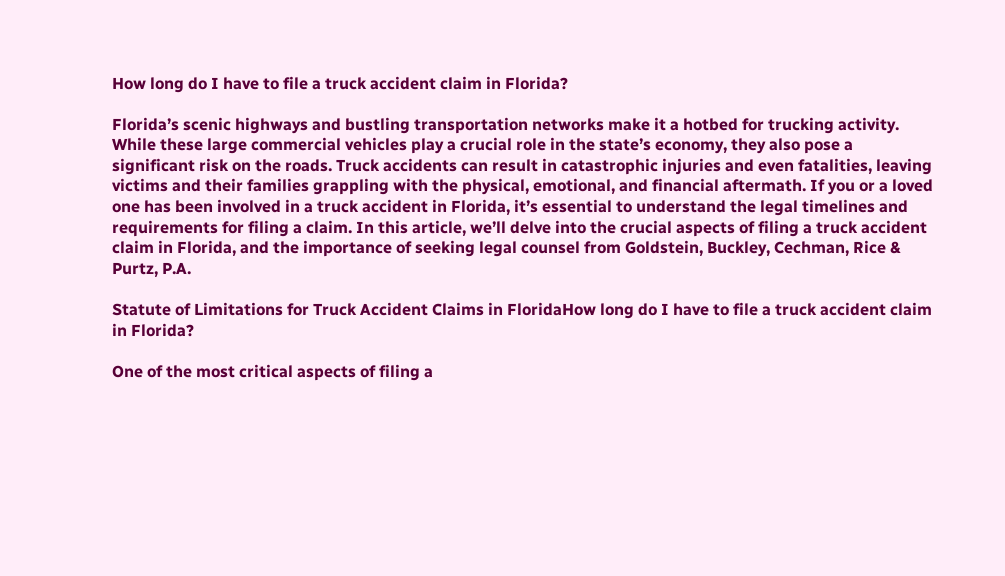How long do I have to file a truck accident claim in Florida?

Florida’s scenic highways and bustling transportation networks make it a hotbed for trucking activity. While these large commercial vehicles play a crucial role in the state’s economy, they also pose a significant risk on the roads. Truck accidents can result in catastrophic injuries and even fatalities, leaving victims and their families grappling with the physical, emotional, and financial aftermath. If you or a loved one has been involved in a truck accident in Florida, it’s essential to understand the legal timelines and requirements for filing a claim. In this article, we’ll delve into the crucial aspects of filing a truck accident claim in Florida, and the importance of seeking legal counsel from Goldstein, Buckley, Cechman, Rice & Purtz, P.A.

Statute of Limitations for Truck Accident Claims in FloridaHow long do I have to file a truck accident claim in Florida?

One of the most critical aspects of filing a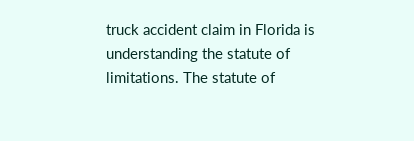truck accident claim in Florida is understanding the statute of limitations. The statute of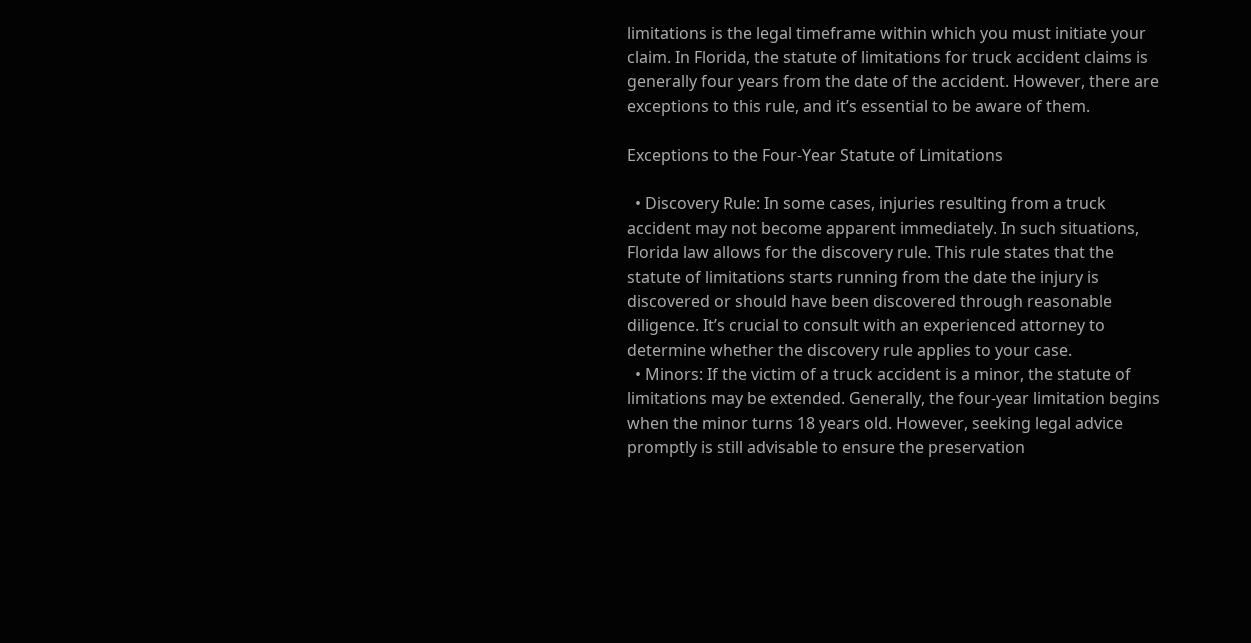limitations is the legal timeframe within which you must initiate your claim. In Florida, the statute of limitations for truck accident claims is generally four years from the date of the accident. However, there are exceptions to this rule, and it’s essential to be aware of them.

Exceptions to the Four-Year Statute of Limitations

  • Discovery Rule: In some cases, injuries resulting from a truck accident may not become apparent immediately. In such situations, Florida law allows for the discovery rule. This rule states that the statute of limitations starts running from the date the injury is discovered or should have been discovered through reasonable diligence. It’s crucial to consult with an experienced attorney to determine whether the discovery rule applies to your case.
  • Minors: If the victim of a truck accident is a minor, the statute of limitations may be extended. Generally, the four-year limitation begins when the minor turns 18 years old. However, seeking legal advice promptly is still advisable to ensure the preservation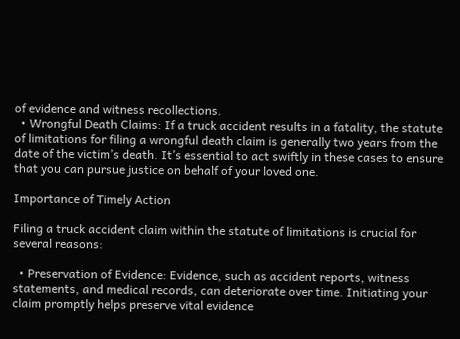of evidence and witness recollections.
  • Wrongful Death Claims: If a truck accident results in a fatality, the statute of limitations for filing a wrongful death claim is generally two years from the date of the victim’s death. It’s essential to act swiftly in these cases to ensure that you can pursue justice on behalf of your loved one.

Importance of Timely Action

Filing a truck accident claim within the statute of limitations is crucial for several reasons:

  • Preservation of Evidence: Evidence, such as accident reports, witness statements, and medical records, can deteriorate over time. Initiating your claim promptly helps preserve vital evidence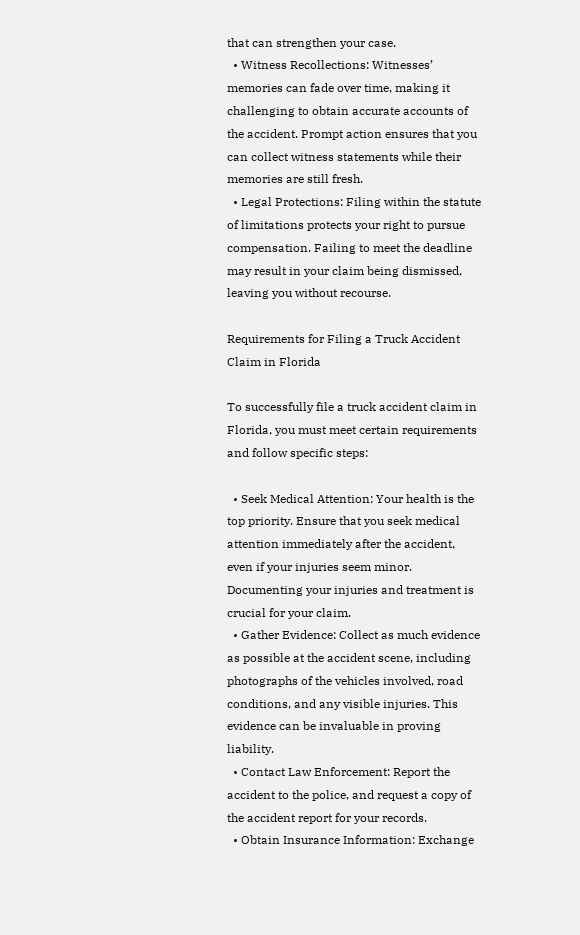that can strengthen your case.
  • Witness Recollections: Witnesses’ memories can fade over time, making it challenging to obtain accurate accounts of the accident. Prompt action ensures that you can collect witness statements while their memories are still fresh.
  • Legal Protections: Filing within the statute of limitations protects your right to pursue compensation. Failing to meet the deadline may result in your claim being dismissed, leaving you without recourse.

Requirements for Filing a Truck Accident Claim in Florida

To successfully file a truck accident claim in Florida, you must meet certain requirements and follow specific steps:

  • Seek Medical Attention: Your health is the top priority. Ensure that you seek medical attention immediately after the accident, even if your injuries seem minor. Documenting your injuries and treatment is crucial for your claim.
  • Gather Evidence: Collect as much evidence as possible at the accident scene, including photographs of the vehicles involved, road conditions, and any visible injuries. This evidence can be invaluable in proving liability.
  • Contact Law Enforcement: Report the accident to the police, and request a copy of the accident report for your records.
  • Obtain Insurance Information: Exchange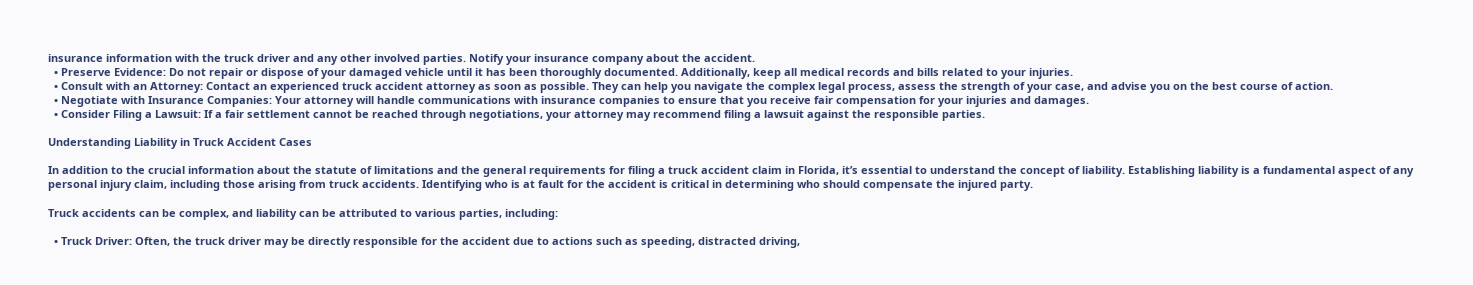insurance information with the truck driver and any other involved parties. Notify your insurance company about the accident.
  • Preserve Evidence: Do not repair or dispose of your damaged vehicle until it has been thoroughly documented. Additionally, keep all medical records and bills related to your injuries.
  • Consult with an Attorney: Contact an experienced truck accident attorney as soon as possible. They can help you navigate the complex legal process, assess the strength of your case, and advise you on the best course of action.
  • Negotiate with Insurance Companies: Your attorney will handle communications with insurance companies to ensure that you receive fair compensation for your injuries and damages.
  • Consider Filing a Lawsuit: If a fair settlement cannot be reached through negotiations, your attorney may recommend filing a lawsuit against the responsible parties.

Understanding Liability in Truck Accident Cases

In addition to the crucial information about the statute of limitations and the general requirements for filing a truck accident claim in Florida, it’s essential to understand the concept of liability. Establishing liability is a fundamental aspect of any personal injury claim, including those arising from truck accidents. Identifying who is at fault for the accident is critical in determining who should compensate the injured party.

Truck accidents can be complex, and liability can be attributed to various parties, including:

  • Truck Driver: Often, the truck driver may be directly responsible for the accident due to actions such as speeding, distracted driving,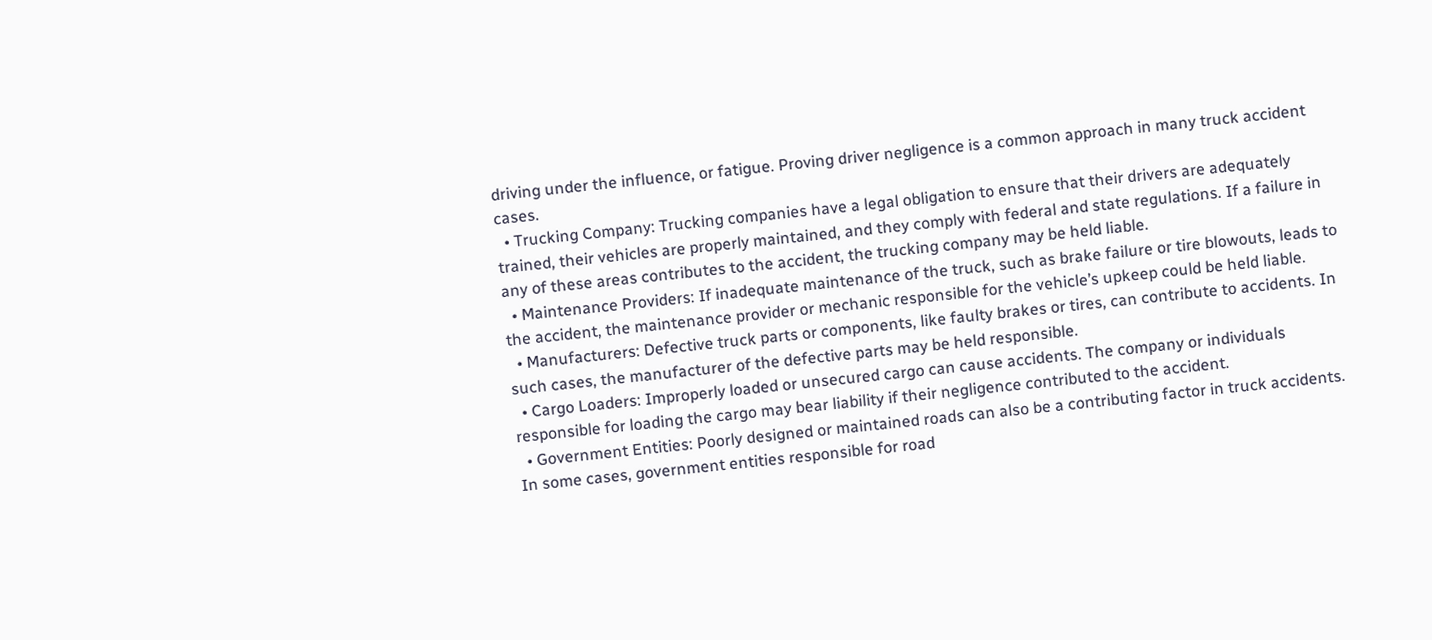driving under the influence, or fatigue. Proving driver negligence is a common approach in many truck accident cases.
  • Trucking Company: Trucking companies have a legal obligation to ensure that their drivers are adequately trained, their vehicles are properly maintained, and they comply with federal and state regulations. If a failure in any of these areas contributes to the accident, the trucking company may be held liable.
  • Maintenance Providers: If inadequate maintenance of the truck, such as brake failure or tire blowouts, leads to the accident, the maintenance provider or mechanic responsible for the vehicle’s upkeep could be held liable.
  • Manufacturers: Defective truck parts or components, like faulty brakes or tires, can contribute to accidents. In such cases, the manufacturer of the defective parts may be held responsible.
  • Cargo Loaders: Improperly loaded or unsecured cargo can cause accidents. The company or individuals responsible for loading the cargo may bear liability if their negligence contributed to the accident.
  • Government Entities: Poorly designed or maintained roads can also be a contributing factor in truck accidents. In some cases, government entities responsible for road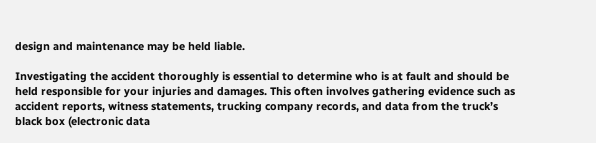design and maintenance may be held liable.

Investigating the accident thoroughly is essential to determine who is at fault and should be held responsible for your injuries and damages. This often involves gathering evidence such as accident reports, witness statements, trucking company records, and data from the truck’s black box (electronic data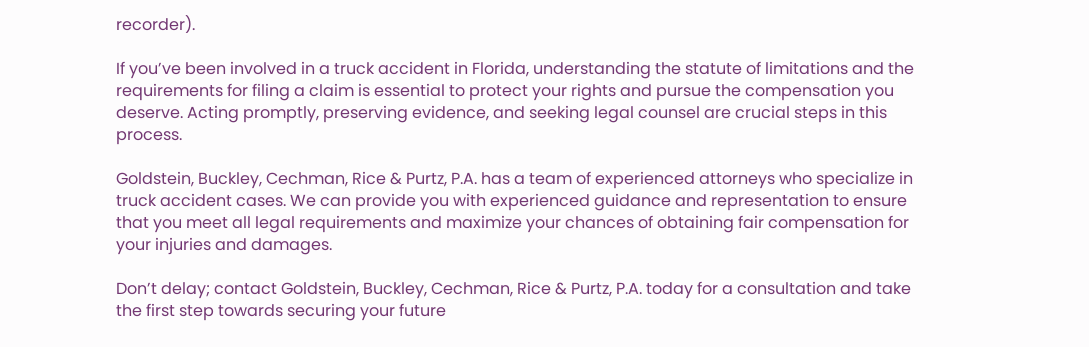recorder).

If you’ve been involved in a truck accident in Florida, understanding the statute of limitations and the requirements for filing a claim is essential to protect your rights and pursue the compensation you deserve. Acting promptly, preserving evidence, and seeking legal counsel are crucial steps in this process.

Goldstein, Buckley, Cechman, Rice & Purtz, P.A. has a team of experienced attorneys who specialize in truck accident cases. We can provide you with experienced guidance and representation to ensure that you meet all legal requirements and maximize your chances of obtaining fair compensation for your injuries and damages.

Don’t delay; contact Goldstein, Buckley, Cechman, Rice & Purtz, P.A. today for a consultation and take the first step towards securing your future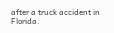after a truck accident in Florida.